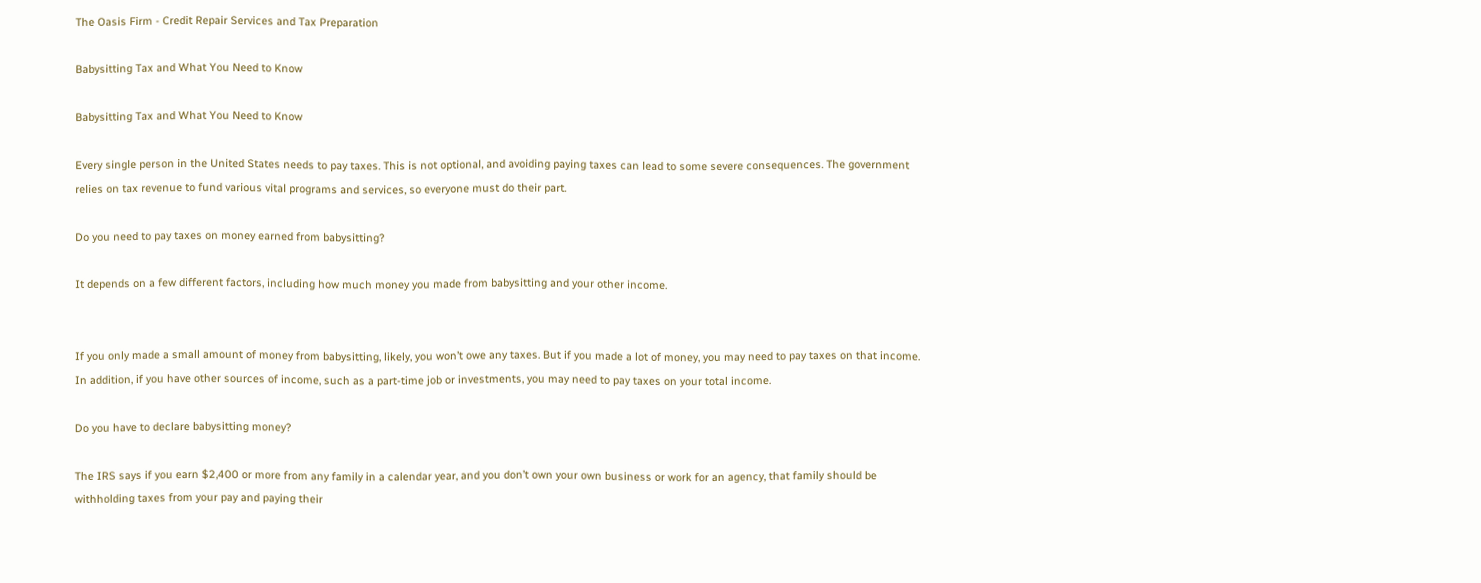The Oasis Firm - Credit Repair Services and Tax Preparation

Babysitting Tax and What You Need to Know

Babysitting Tax and What You Need to Know

Every single person in the United States needs to pay taxes. This is not optional, and avoiding paying taxes can lead to some severe consequences. The government relies on tax revenue to fund various vital programs and services, so everyone must do their part.

Do you need to pay taxes on money earned from babysitting?

It depends on a few different factors, including how much money you made from babysitting and your other income.


If you only made a small amount of money from babysitting, likely, you won’t owe any taxes. But if you made a lot of money, you may need to pay taxes on that income. In addition, if you have other sources of income, such as a part-time job or investments, you may need to pay taxes on your total income.

Do you have to declare babysitting money?

The IRS says if you earn $2,400 or more from any family in a calendar year, and you don’t own your own business or work for an agency, that family should be withholding taxes from your pay and paying their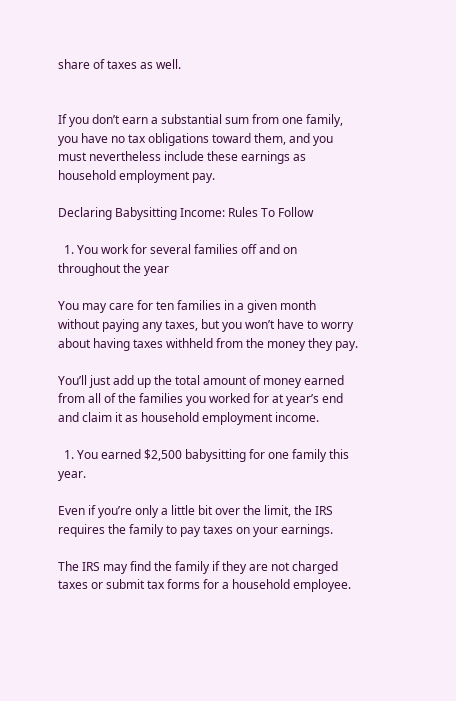share of taxes as well.


If you don’t earn a substantial sum from one family, you have no tax obligations toward them, and you must nevertheless include these earnings as household employment pay.

Declaring Babysitting Income: Rules To Follow

  1. You work for several families off and on throughout the year

You may care for ten families in a given month without paying any taxes, but you won’t have to worry about having taxes withheld from the money they pay.

You’ll just add up the total amount of money earned from all of the families you worked for at year’s end and claim it as household employment income.

  1. You earned $2,500 babysitting for one family this year.

Even if you’re only a little bit over the limit, the IRS requires the family to pay taxes on your earnings.

The IRS may find the family if they are not charged taxes or submit tax forms for a household employee.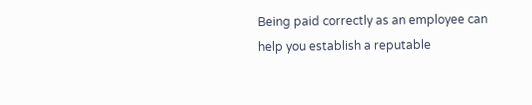Being paid correctly as an employee can help you establish a reputable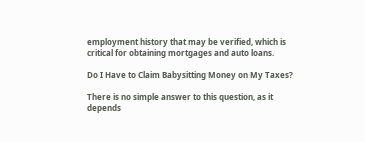employment history that may be verified, which is critical for obtaining mortgages and auto loans.

Do I Have to Claim Babysitting Money on My Taxes?

There is no simple answer to this question, as it depends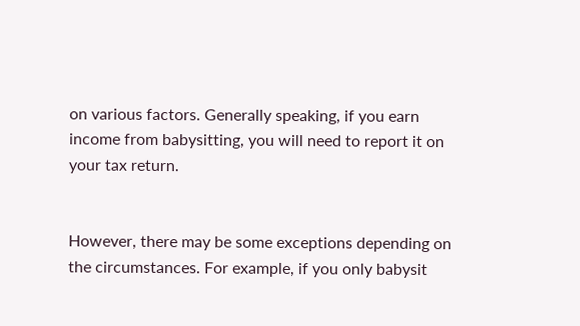on various factors. Generally speaking, if you earn income from babysitting, you will need to report it on your tax return.


However, there may be some exceptions depending on the circumstances. For example, if you only babysit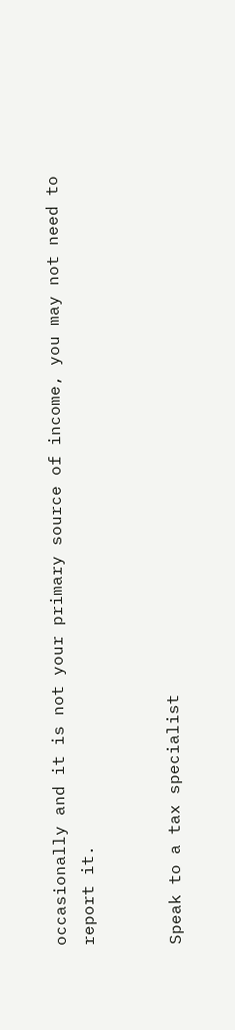occasionally and it is not your primary source of income, you may not need to report it.


Speak to a tax specialist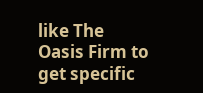like The Oasis Firm to get specific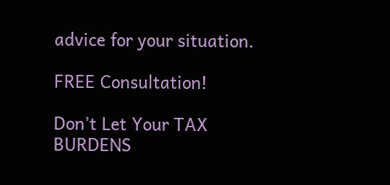advice for your situation.

FREE Consultation!

Don’t Let Your TAX BURDENS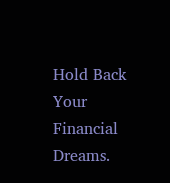Hold Back Your Financial Dreams.